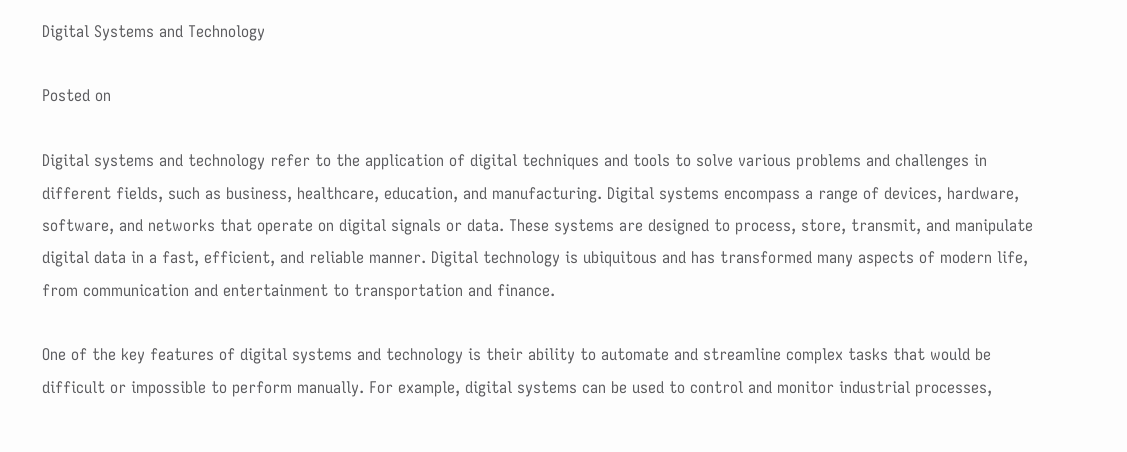Digital Systems and Technology

Posted on

Digital systems and technology refer to the application of digital techniques and tools to solve various problems and challenges in different fields, such as business, healthcare, education, and manufacturing. Digital systems encompass a range of devices, hardware, software, and networks that operate on digital signals or data. These systems are designed to process, store, transmit, and manipulate digital data in a fast, efficient, and reliable manner. Digital technology is ubiquitous and has transformed many aspects of modern life, from communication and entertainment to transportation and finance.

One of the key features of digital systems and technology is their ability to automate and streamline complex tasks that would be difficult or impossible to perform manually. For example, digital systems can be used to control and monitor industrial processes,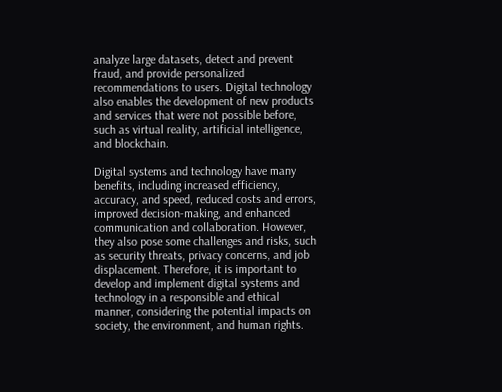analyze large datasets, detect and prevent fraud, and provide personalized recommendations to users. Digital technology also enables the development of new products and services that were not possible before, such as virtual reality, artificial intelligence, and blockchain.

Digital systems and technology have many benefits, including increased efficiency, accuracy, and speed, reduced costs and errors, improved decision-making, and enhanced communication and collaboration. However, they also pose some challenges and risks, such as security threats, privacy concerns, and job displacement. Therefore, it is important to develop and implement digital systems and technology in a responsible and ethical manner, considering the potential impacts on society, the environment, and human rights.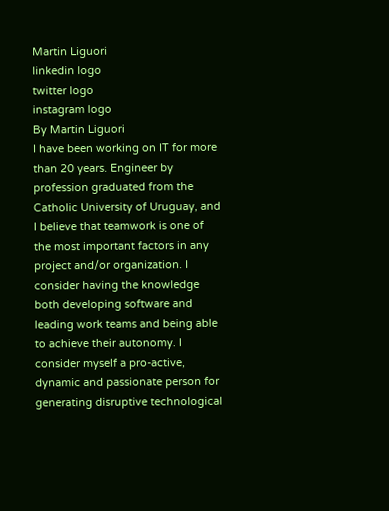Martin Liguori
linkedin logo
twitter logo
instagram logo
By Martin Liguori
I have been working on IT for more than 20 years. Engineer by profession graduated from the Catholic University of Uruguay, and I believe that teamwork is one of the most important factors in any project and/or organization. I consider having the knowledge both developing software and leading work teams and being able to achieve their autonomy. I consider myself a pro-active, dynamic and passionate person for generating disruptive technological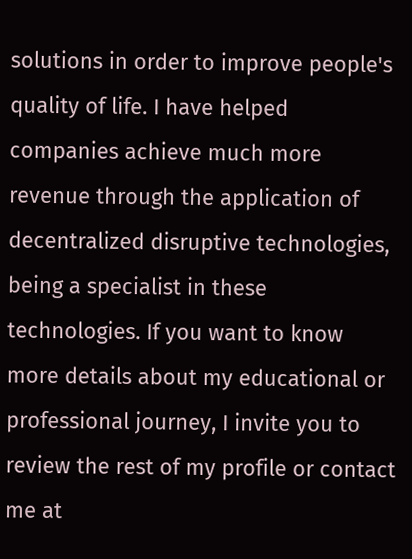solutions in order to improve people's quality of life. I have helped companies achieve much more revenue through the application of decentralized disruptive technologies, being a specialist in these technologies. If you want to know more details about my educational or professional journey, I invite you to review the rest of my profile or contact me at